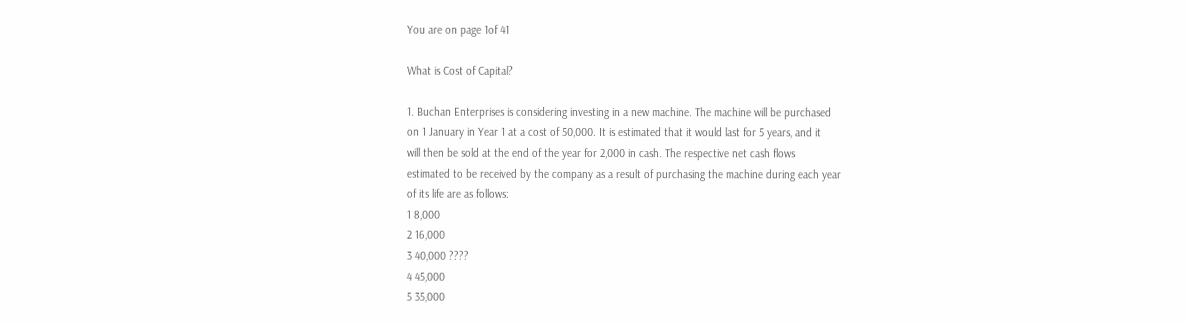You are on page 1of 41

What is Cost of Capital?

1. Buchan Enterprises is considering investing in a new machine. The machine will be purchased
on 1 January in Year 1 at a cost of 50,000. It is estimated that it would last for 5 years, and it
will then be sold at the end of the year for 2,000 in cash. The respective net cash flows
estimated to be received by the company as a result of purchasing the machine during each year
of its life are as follows:
1 8,000
2 16,000
3 40,000 ????
4 45,000
5 35,000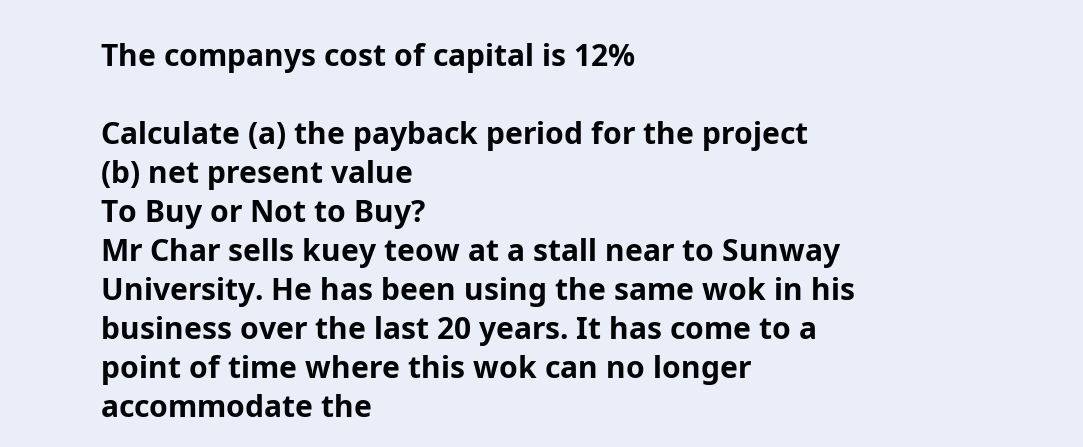The companys cost of capital is 12%

Calculate (a) the payback period for the project
(b) net present value
To Buy or Not to Buy?
Mr Char sells kuey teow at a stall near to Sunway
University. He has been using the same wok in his
business over the last 20 years. It has come to a
point of time where this wok can no longer
accommodate the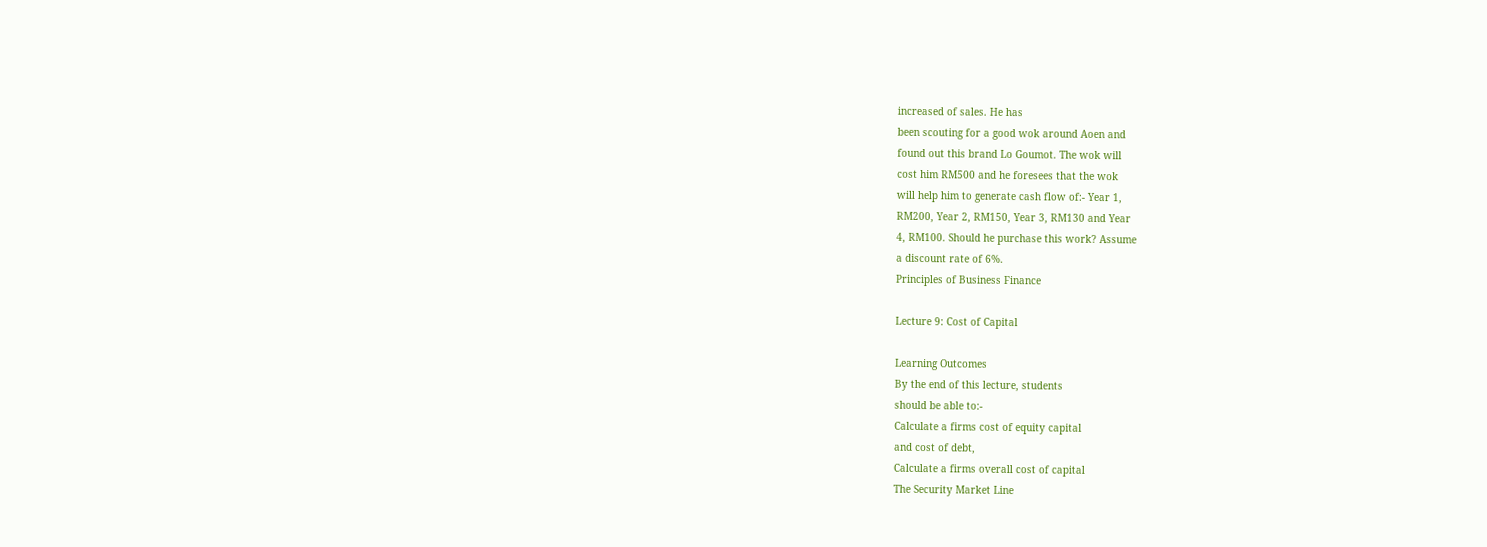increased of sales. He has
been scouting for a good wok around Aoen and
found out this brand Lo Goumot. The wok will
cost him RM500 and he foresees that the wok
will help him to generate cash flow of:- Year 1,
RM200, Year 2, RM150, Year 3, RM130 and Year
4, RM100. Should he purchase this work? Assume
a discount rate of 6%.
Principles of Business Finance

Lecture 9: Cost of Capital

Learning Outcomes
By the end of this lecture, students
should be able to:-
Calculate a firms cost of equity capital
and cost of debt,
Calculate a firms overall cost of capital
The Security Market Line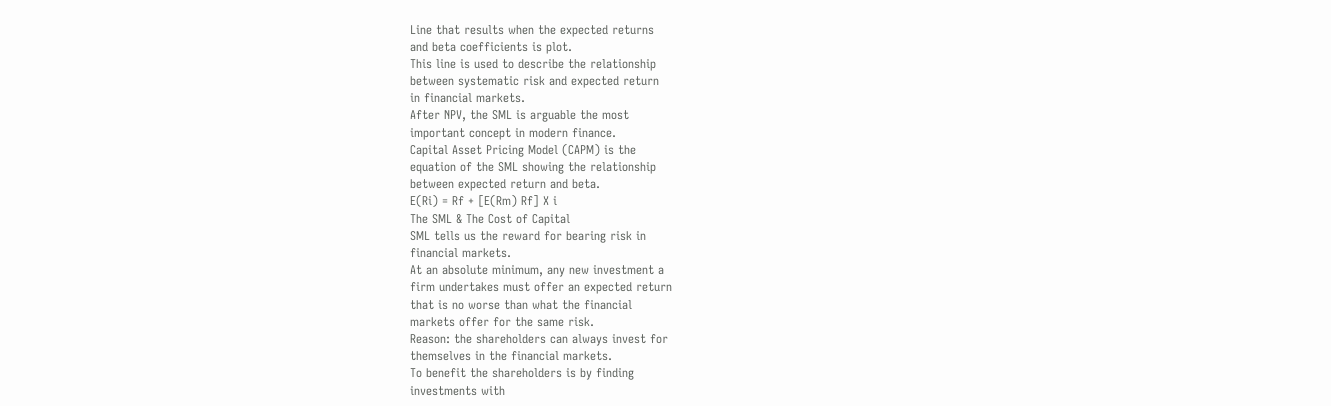Line that results when the expected returns
and beta coefficients is plot.
This line is used to describe the relationship
between systematic risk and expected return
in financial markets.
After NPV, the SML is arguable the most
important concept in modern finance.
Capital Asset Pricing Model (CAPM) is the
equation of the SML showing the relationship
between expected return and beta.
E(Ri) = Rf + [E(Rm) Rf] X i
The SML & The Cost of Capital
SML tells us the reward for bearing risk in
financial markets.
At an absolute minimum, any new investment a
firm undertakes must offer an expected return
that is no worse than what the financial
markets offer for the same risk.
Reason: the shareholders can always invest for
themselves in the financial markets.
To benefit the shareholders is by finding
investments with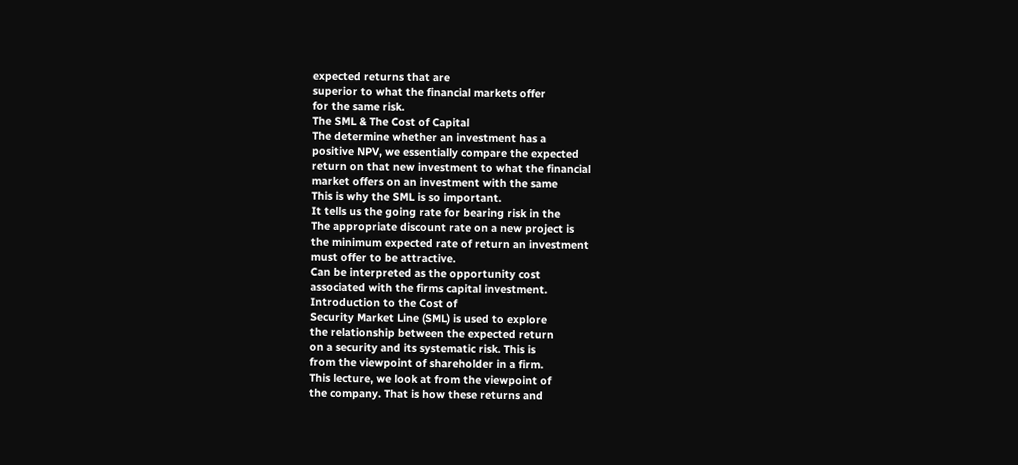expected returns that are
superior to what the financial markets offer
for the same risk.
The SML & The Cost of Capital
The determine whether an investment has a
positive NPV, we essentially compare the expected
return on that new investment to what the financial
market offers on an investment with the same
This is why the SML is so important.
It tells us the going rate for bearing risk in the
The appropriate discount rate on a new project is
the minimum expected rate of return an investment
must offer to be attractive.
Can be interpreted as the opportunity cost
associated with the firms capital investment.
Introduction to the Cost of
Security Market Line (SML) is used to explore
the relationship between the expected return
on a security and its systematic risk. This is
from the viewpoint of shareholder in a firm.
This lecture, we look at from the viewpoint of
the company. That is how these returns and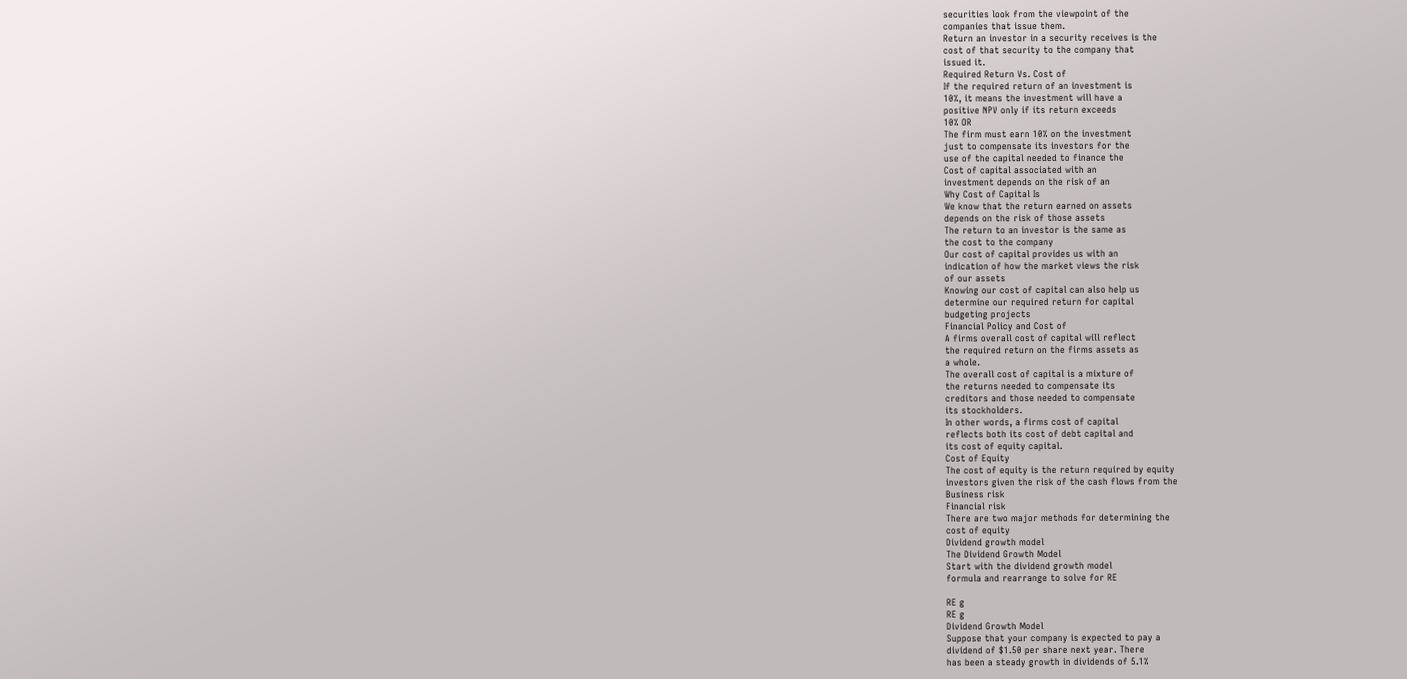securities look from the viewpoint of the
companies that issue them.
Return an investor in a security receives is the
cost of that security to the company that
issued it.
Required Return Vs. Cost of
If the required return of an investment is
10%, it means the investment will have a
positive NPV only if its return exceeds
10% OR
The firm must earn 10% on the investment
just to compensate its investors for the
use of the capital needed to finance the
Cost of capital associated with an
investment depends on the risk of an
Why Cost of Capital Is
We know that the return earned on assets
depends on the risk of those assets
The return to an investor is the same as
the cost to the company
Our cost of capital provides us with an
indication of how the market views the risk
of our assets
Knowing our cost of capital can also help us
determine our required return for capital
budgeting projects
Financial Policy and Cost of
A firms overall cost of capital will reflect
the required return on the firms assets as
a whole.
The overall cost of capital is a mixture of
the returns needed to compensate its
creditors and those needed to compensate
its stockholders.
In other words, a firms cost of capital
reflects both its cost of debt capital and
its cost of equity capital.
Cost of Equity
The cost of equity is the return required by equity
investors given the risk of the cash flows from the
Business risk
Financial risk
There are two major methods for determining the
cost of equity
Dividend growth model
The Dividend Growth Model
Start with the dividend growth model
formula and rearrange to solve for RE

RE g
RE g
Dividend Growth Model
Suppose that your company is expected to pay a
dividend of $1.50 per share next year. There
has been a steady growth in dividends of 5.1%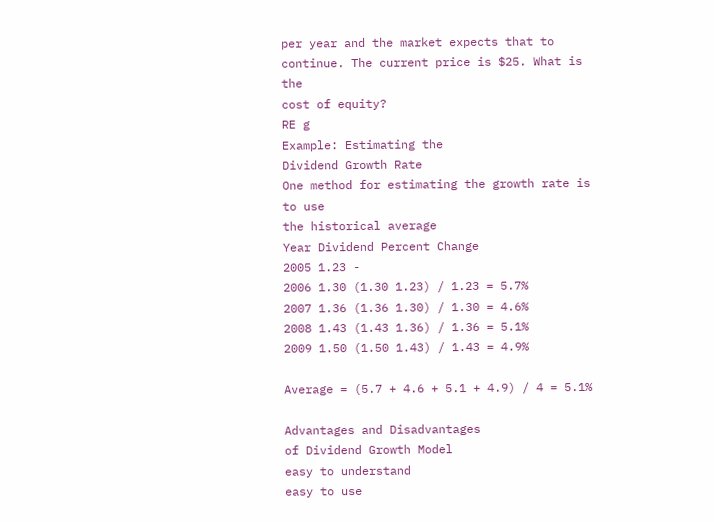per year and the market expects that to
continue. The current price is $25. What is the
cost of equity?
RE g
Example: Estimating the
Dividend Growth Rate
One method for estimating the growth rate is to use
the historical average
Year Dividend Percent Change
2005 1.23 -
2006 1.30 (1.30 1.23) / 1.23 = 5.7%
2007 1.36 (1.36 1.30) / 1.30 = 4.6%
2008 1.43 (1.43 1.36) / 1.36 = 5.1%
2009 1.50 (1.50 1.43) / 1.43 = 4.9%

Average = (5.7 + 4.6 + 5.1 + 4.9) / 4 = 5.1%

Advantages and Disadvantages
of Dividend Growth Model
easy to understand
easy to use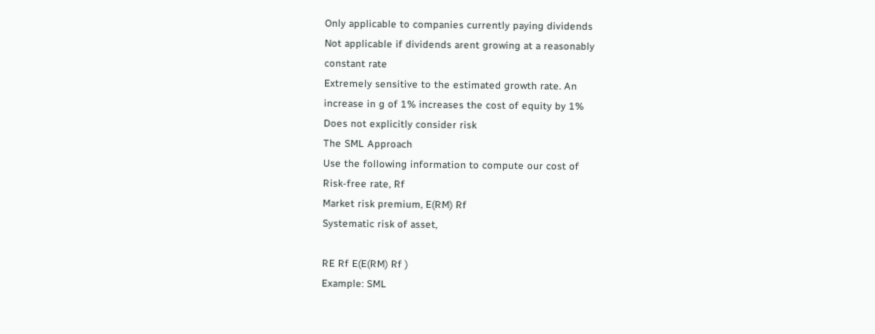Only applicable to companies currently paying dividends
Not applicable if dividends arent growing at a reasonably
constant rate
Extremely sensitive to the estimated growth rate. An
increase in g of 1% increases the cost of equity by 1%
Does not explicitly consider risk
The SML Approach
Use the following information to compute our cost of
Risk-free rate, Rf
Market risk premium, E(RM) Rf
Systematic risk of asset,

RE Rf E(E(RM) Rf )
Example: SML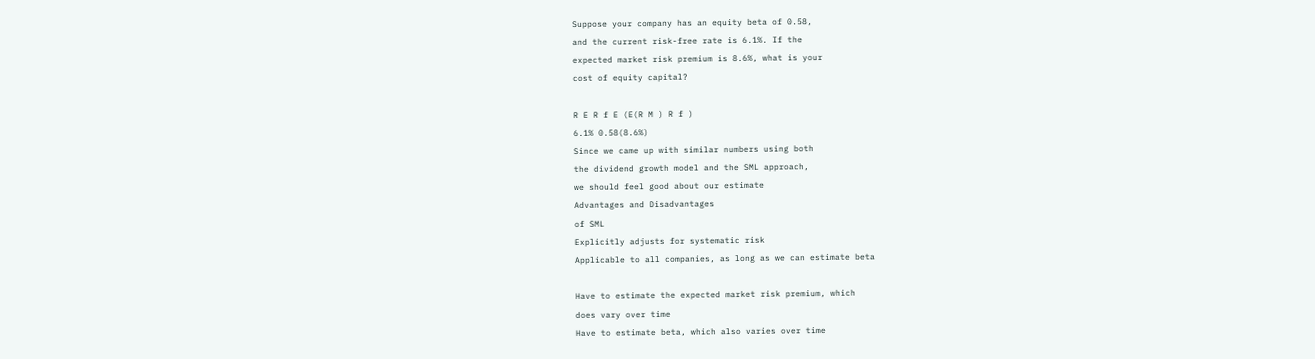Suppose your company has an equity beta of 0.58,
and the current risk-free rate is 6.1%. If the
expected market risk premium is 8.6%, what is your
cost of equity capital?

R E R f E (E(R M ) R f )
6.1% 0.58(8.6%)
Since we came up with similar numbers using both
the dividend growth model and the SML approach,
we should feel good about our estimate
Advantages and Disadvantages
of SML
Explicitly adjusts for systematic risk
Applicable to all companies, as long as we can estimate beta

Have to estimate the expected market risk premium, which
does vary over time
Have to estimate beta, which also varies over time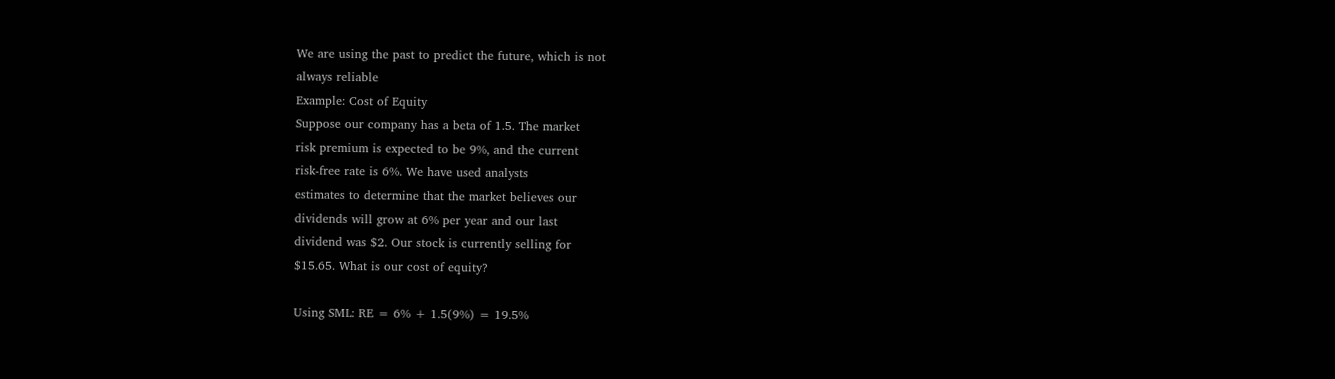We are using the past to predict the future, which is not
always reliable
Example: Cost of Equity
Suppose our company has a beta of 1.5. The market
risk premium is expected to be 9%, and the current
risk-free rate is 6%. We have used analysts
estimates to determine that the market believes our
dividends will grow at 6% per year and our last
dividend was $2. Our stock is currently selling for
$15.65. What is our cost of equity?

Using SML: RE = 6% + 1.5(9%) = 19.5%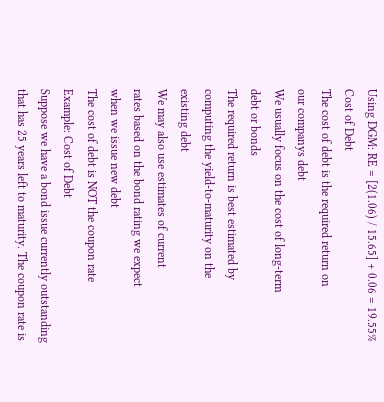Using DGM: RE = [2(1.06) / 15.65] + 0.06 = 19.55%
Cost of Debt
The cost of debt is the required return on
our companys debt
We usually focus on the cost of long-term
debt or bonds
The required return is best estimated by
computing the yield-to-maturity on the
existing debt
We may also use estimates of current
rates based on the bond rating we expect
when we issue new debt
The cost of debt is NOT the coupon rate
Example: Cost of Debt
Suppose we have a bond issue currently outstanding
that has 25 years left to maturity. The coupon rate is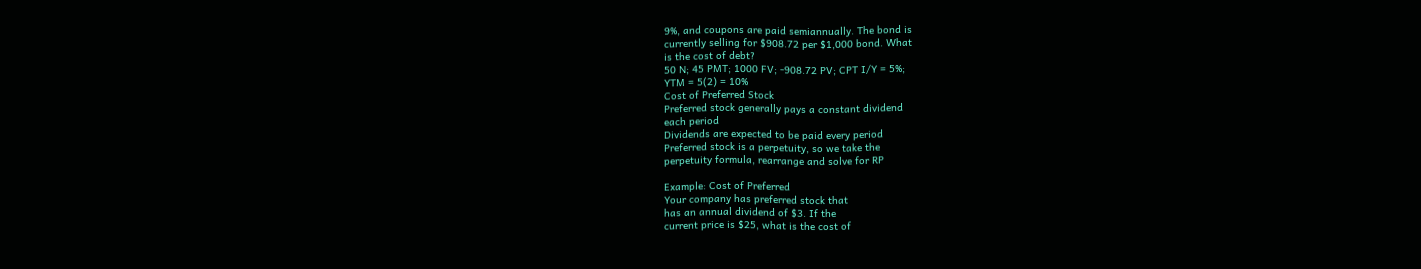9%, and coupons are paid semiannually. The bond is
currently selling for $908.72 per $1,000 bond. What
is the cost of debt?
50 N; 45 PMT; 1000 FV; -908.72 PV; CPT I/Y = 5%;
YTM = 5(2) = 10%
Cost of Preferred Stock
Preferred stock generally pays a constant dividend
each period
Dividends are expected to be paid every period
Preferred stock is a perpetuity, so we take the
perpetuity formula, rearrange and solve for RP

Example: Cost of Preferred
Your company has preferred stock that
has an annual dividend of $3. If the
current price is $25, what is the cost of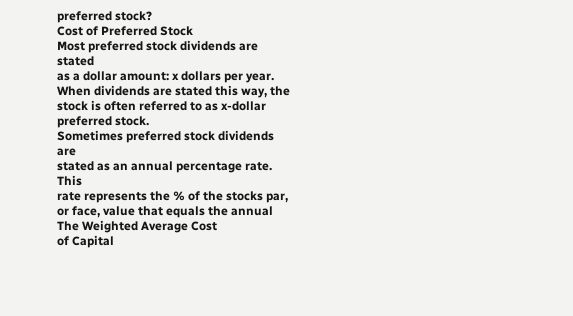preferred stock?
Cost of Preferred Stock
Most preferred stock dividends are stated
as a dollar amount: x dollars per year.
When dividends are stated this way, the
stock is often referred to as x-dollar
preferred stock.
Sometimes preferred stock dividends are
stated as an annual percentage rate. This
rate represents the % of the stocks par,
or face, value that equals the annual
The Weighted Average Cost
of Capital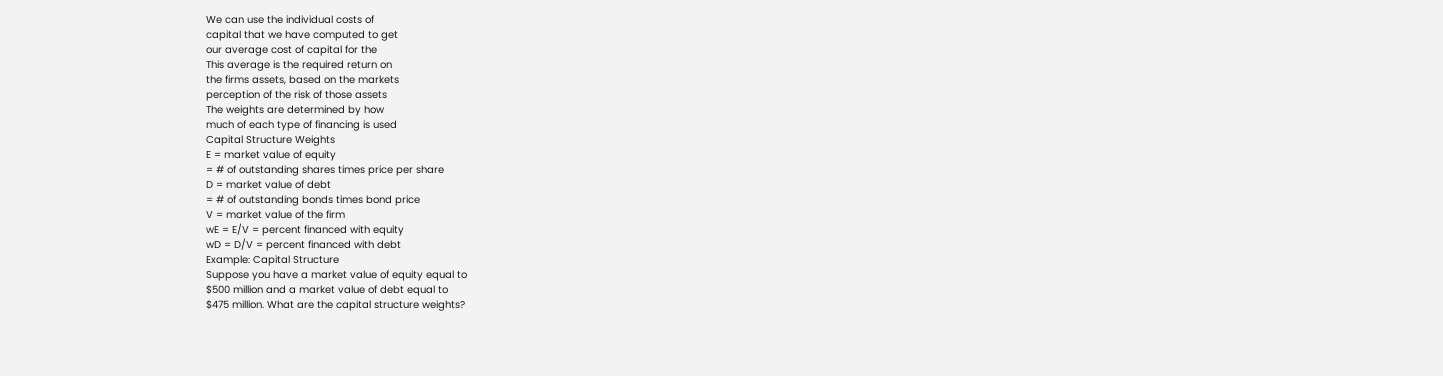We can use the individual costs of
capital that we have computed to get
our average cost of capital for the
This average is the required return on
the firms assets, based on the markets
perception of the risk of those assets
The weights are determined by how
much of each type of financing is used
Capital Structure Weights
E = market value of equity
= # of outstanding shares times price per share
D = market value of debt
= # of outstanding bonds times bond price
V = market value of the firm
wE = E/V = percent financed with equity
wD = D/V = percent financed with debt
Example: Capital Structure
Suppose you have a market value of equity equal to
$500 million and a market value of debt equal to
$475 million. What are the capital structure weights?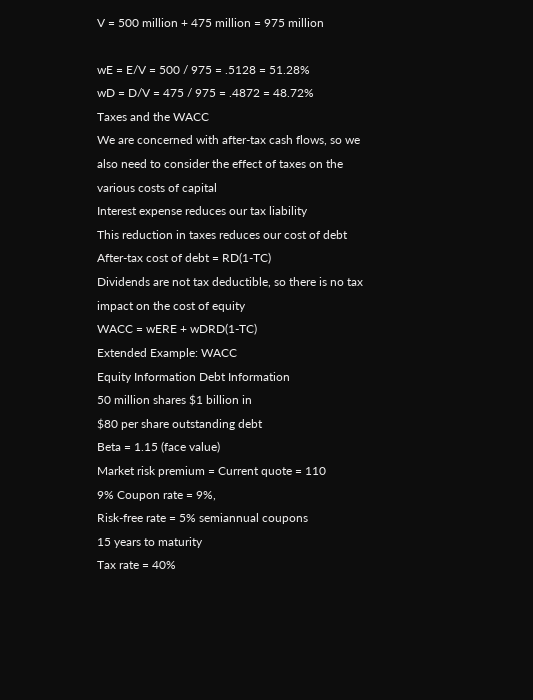V = 500 million + 475 million = 975 million

wE = E/V = 500 / 975 = .5128 = 51.28%
wD = D/V = 475 / 975 = .4872 = 48.72%
Taxes and the WACC
We are concerned with after-tax cash flows, so we
also need to consider the effect of taxes on the
various costs of capital
Interest expense reduces our tax liability
This reduction in taxes reduces our cost of debt
After-tax cost of debt = RD(1-TC)
Dividends are not tax deductible, so there is no tax
impact on the cost of equity
WACC = wERE + wDRD(1-TC)
Extended Example: WACC
Equity Information Debt Information
50 million shares $1 billion in
$80 per share outstanding debt
Beta = 1.15 (face value)
Market risk premium = Current quote = 110
9% Coupon rate = 9%,
Risk-free rate = 5% semiannual coupons
15 years to maturity
Tax rate = 40%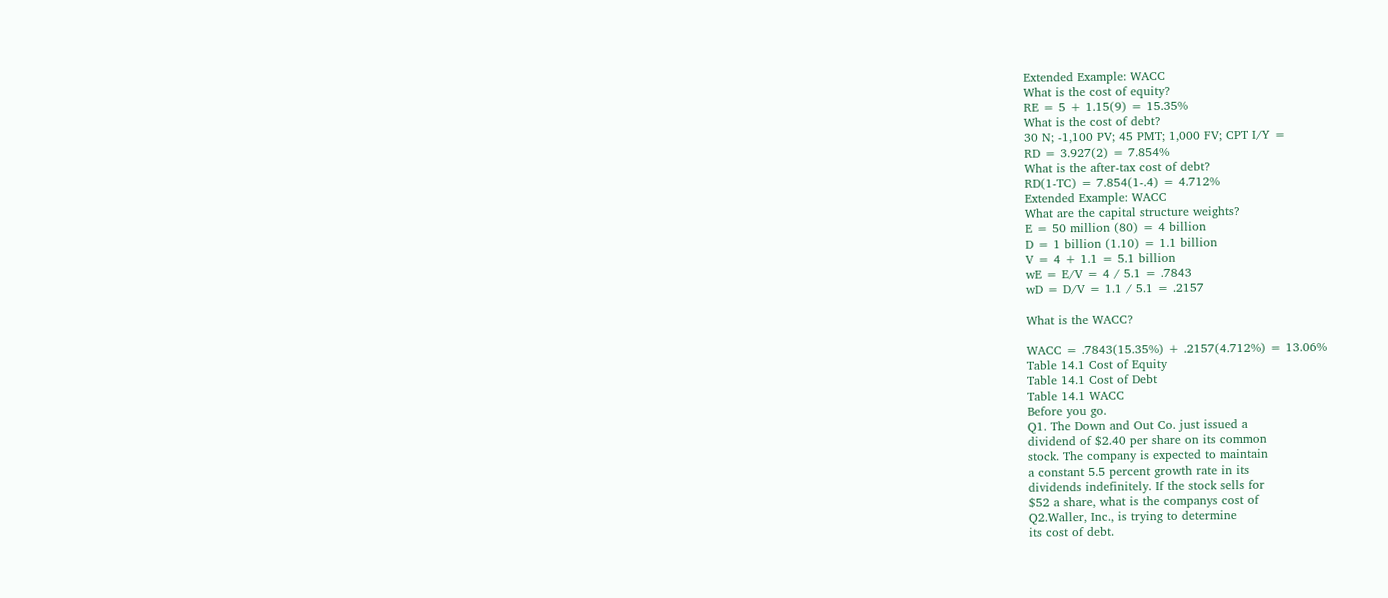Extended Example: WACC
What is the cost of equity?
RE = 5 + 1.15(9) = 15.35%
What is the cost of debt?
30 N; -1,100 PV; 45 PMT; 1,000 FV; CPT I/Y =
RD = 3.927(2) = 7.854%
What is the after-tax cost of debt?
RD(1-TC) = 7.854(1-.4) = 4.712%
Extended Example: WACC
What are the capital structure weights?
E = 50 million (80) = 4 billion
D = 1 billion (1.10) = 1.1 billion
V = 4 + 1.1 = 5.1 billion
wE = E/V = 4 / 5.1 = .7843
wD = D/V = 1.1 / 5.1 = .2157

What is the WACC?

WACC = .7843(15.35%) + .2157(4.712%) = 13.06%
Table 14.1 Cost of Equity
Table 14.1 Cost of Debt
Table 14.1 WACC
Before you go.
Q1. The Down and Out Co. just issued a
dividend of $2.40 per share on its common
stock. The company is expected to maintain
a constant 5.5 percent growth rate in its
dividends indefinitely. If the stock sells for
$52 a share, what is the companys cost of
Q2.Waller, Inc., is trying to determine
its cost of debt.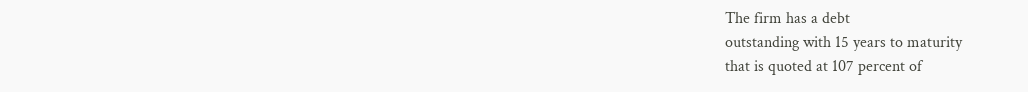The firm has a debt
outstanding with 15 years to maturity
that is quoted at 107 percent of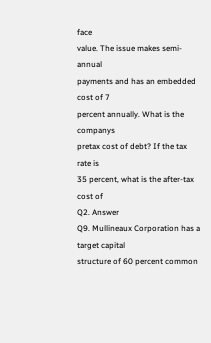face
value. The issue makes semi-annual
payments and has an embedded cost of 7
percent annually. What is the companys
pretax cost of debt? If the tax rate is
35 percent, what is the after-tax cost of
Q2. Answer
Q9. Mullineaux Corporation has a target capital
structure of 60 percent common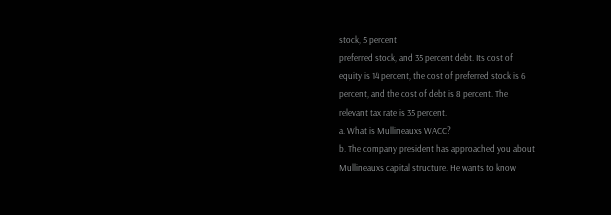stock, 5 percent
preferred stock, and 35 percent debt. Its cost of
equity is 14 percent, the cost of preferred stock is 6
percent, and the cost of debt is 8 percent. The
relevant tax rate is 35 percent.
a. What is Mullineauxs WACC?
b. The company president has approached you about
Mullineauxs capital structure. He wants to know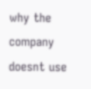why the company doesnt use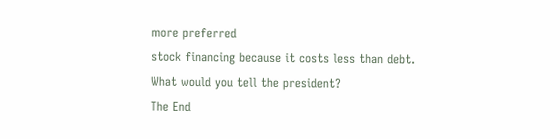more preferred
stock financing because it costs less than debt.
What would you tell the president?
The End